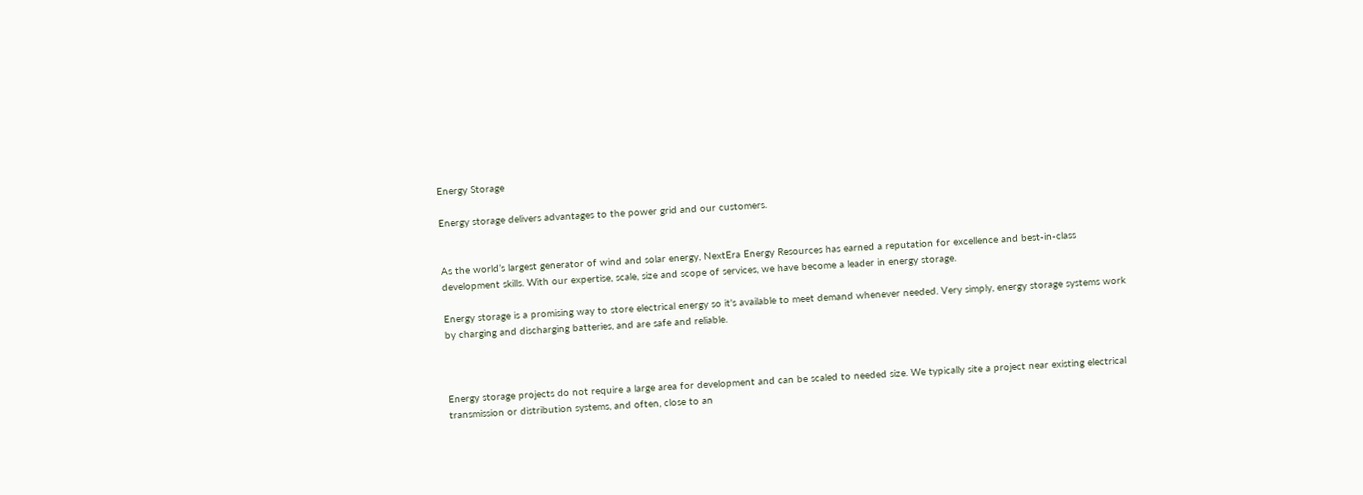Energy Storage

Energy storage delivers advantages to the power grid and our customers.


As the world’s largest generator of wind and solar energy, NextEra Energy Resources has earned a reputation for excellence and best-in-class development skills. With our expertise, scale, size and scope of services, we have become a leader in energy storage.

Energy storage is a promising way to store electrical energy so it's available to meet demand whenever needed. Very simply, energy storage systems work by charging and discharging batteries, and are safe and reliable.



Energy storage projects do not require a large area for development and can be scaled to needed size. We typically site a project near existing electrical transmission or distribution systems, and often, close to an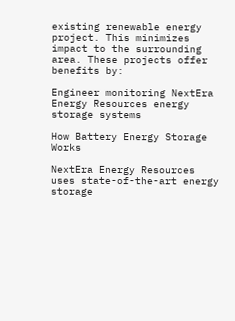existing renewable energy project. This minimizes impact to the surrounding area. These projects offer benefits by:

Engineer monitoring NextEra Energy Resources energy storage systems

How Battery Energy Storage Works

NextEra Energy Resources uses state-of-the-art energy storage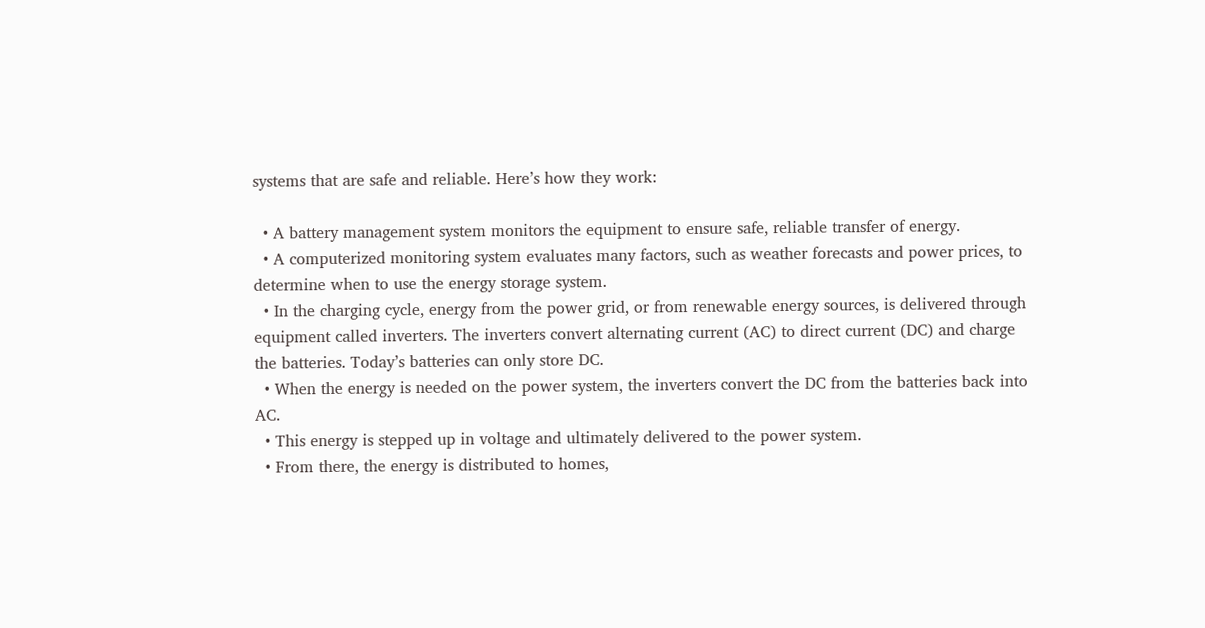systems that are safe and reliable. Here’s how they work:

  • A battery management system monitors the equipment to ensure safe, reliable transfer of energy.
  • A computerized monitoring system evaluates many factors, such as weather forecasts and power prices, to determine when to use the energy storage system.
  • In the charging cycle, energy from the power grid, or from renewable energy sources, is delivered through equipment called inverters. The inverters convert alternating current (AC) to direct current (DC) and charge the batteries. Today’s batteries can only store DC.
  • When the energy is needed on the power system, the inverters convert the DC from the batteries back into AC.
  • This energy is stepped up in voltage and ultimately delivered to the power system.
  • From there, the energy is distributed to homes,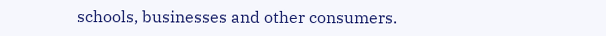schools, businesses and other consumers.